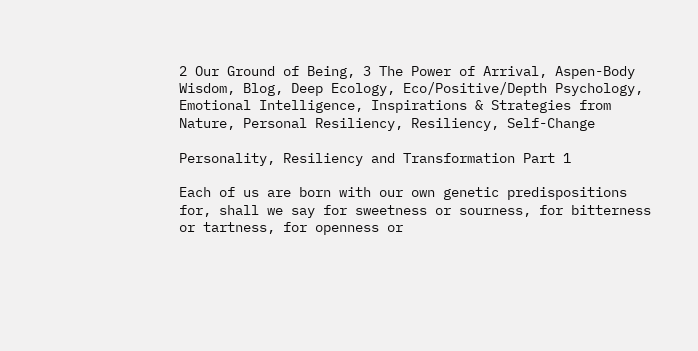2 Our Ground of Being, 3 The Power of Arrival, Aspen-Body Wisdom, Blog, Deep Ecology, Eco/Positive/Depth Psychology, Emotional Intelligence, Inspirations & Strategies from Nature, Personal Resiliency, Resiliency, Self-Change

Personality, Resiliency and Transformation Part 1

Each of us are born with our own genetic predispositions for, shall we say for sweetness or sourness, for bitterness or tartness, for openness or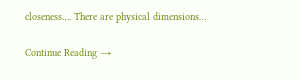closeness…. There are physical dimensions…

Continue Reading →